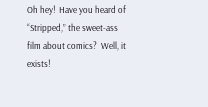Oh hey!  Have you heard of “Stripped,” the sweet-ass film about comics?  Well, it exists!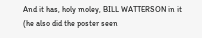And it has, holy moley, BILL WATTERSON in it (he also did the poster seen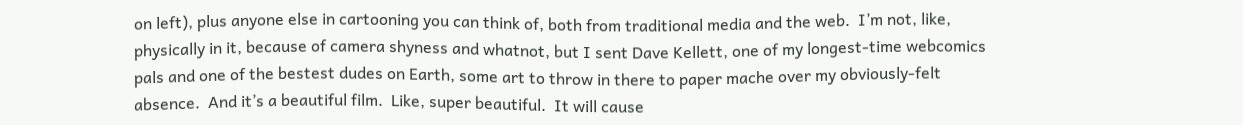on left), plus anyone else in cartooning you can think of, both from traditional media and the web.  I’m not, like, physically in it, because of camera shyness and whatnot, but I sent Dave Kellett, one of my longest-time webcomics pals and one of the bestest dudes on Earth, some art to throw in there to paper mache over my obviously-felt absence.  And it’s a beautiful film.  Like, super beautiful.  It will cause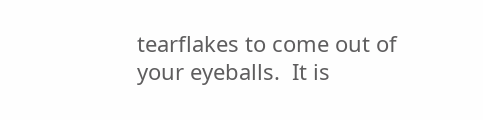tearflakes to come out of your eyeballs.  It is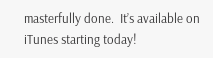masterfully done.  It’s available on iTunes starting today!